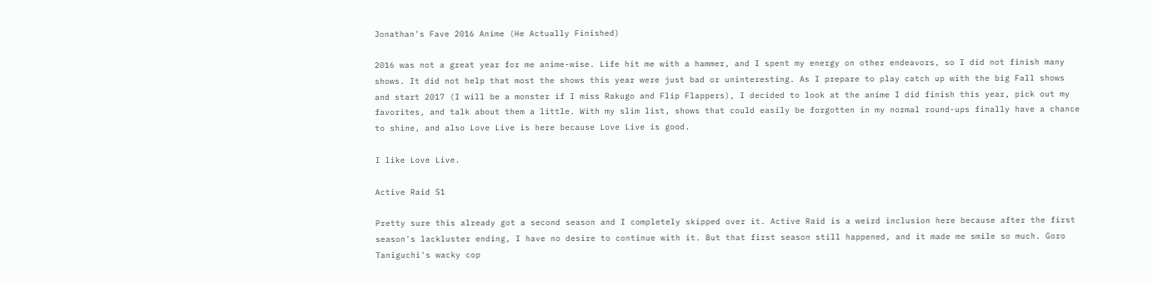Jonathan's Fave 2016 Anime (He Actually Finished)

2016 was not a great year for me anime-wise. Life hit me with a hammer, and I spent my energy on other endeavors, so I did not finish many shows. It did not help that most the shows this year were just bad or uninteresting. As I prepare to play catch up with the big Fall shows and start 2017 (I will be a monster if I miss Rakugo and Flip Flappers), I decided to look at the anime I did finish this year, pick out my favorites, and talk about them a little. With my slim list, shows that could easily be forgotten in my normal round-ups finally have a chance to shine, and also Love Live is here because Love Live is good.

I like Love Live.

Active Raid S1

Pretty sure this already got a second season and I completely skipped over it. Active Raid is a weird inclusion here because after the first season's lackluster ending, I have no desire to continue with it. But that first season still happened, and it made me smile so much. Goro Taniguchi's wacky cop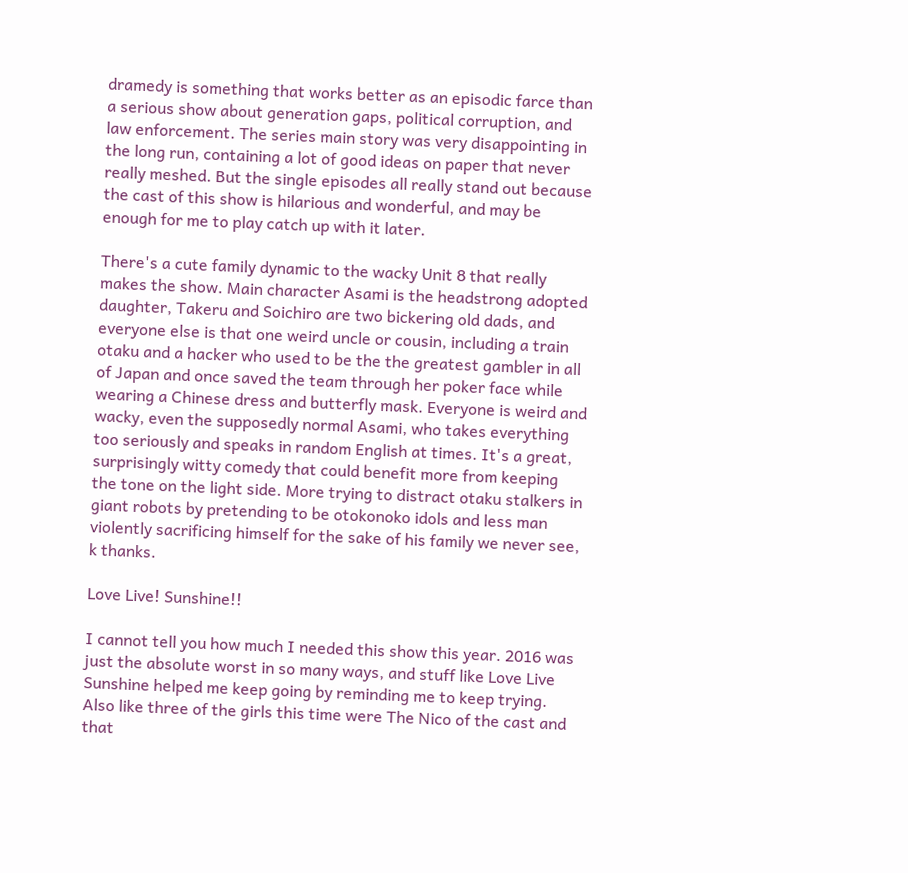dramedy is something that works better as an episodic farce than a serious show about generation gaps, political corruption, and law enforcement. The series main story was very disappointing in the long run, containing a lot of good ideas on paper that never really meshed. But the single episodes all really stand out because the cast of this show is hilarious and wonderful, and may be enough for me to play catch up with it later.

There's a cute family dynamic to the wacky Unit 8 that really makes the show. Main character Asami is the headstrong adopted daughter, Takeru and Soichiro are two bickering old dads, and everyone else is that one weird uncle or cousin, including a train otaku and a hacker who used to be the the greatest gambler in all of Japan and once saved the team through her poker face while wearing a Chinese dress and butterfly mask. Everyone is weird and wacky, even the supposedly normal Asami, who takes everything too seriously and speaks in random English at times. It's a great, surprisingly witty comedy that could benefit more from keeping the tone on the light side. More trying to distract otaku stalkers in giant robots by pretending to be otokonoko idols and less man violently sacrificing himself for the sake of his family we never see, k thanks.

Love Live! Sunshine!!

I cannot tell you how much I needed this show this year. 2016 was just the absolute worst in so many ways, and stuff like Love Live Sunshine helped me keep going by reminding me to keep trying. Also like three of the girls this time were The Nico of the cast and that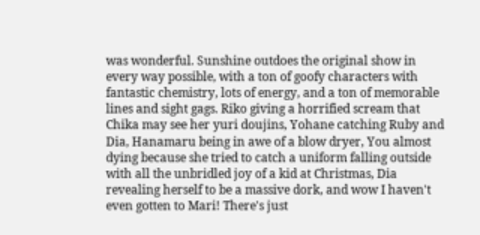was wonderful. Sunshine outdoes the original show in every way possible, with a ton of goofy characters with fantastic chemistry, lots of energy, and a ton of memorable lines and sight gags. Riko giving a horrified scream that Chika may see her yuri doujins, Yohane catching Ruby and Dia, Hanamaru being in awe of a blow dryer, You almost dying because she tried to catch a uniform falling outside with all the unbridled joy of a kid at Christmas, Dia revealing herself to be a massive dork, and wow I haven't even gotten to Mari! There's just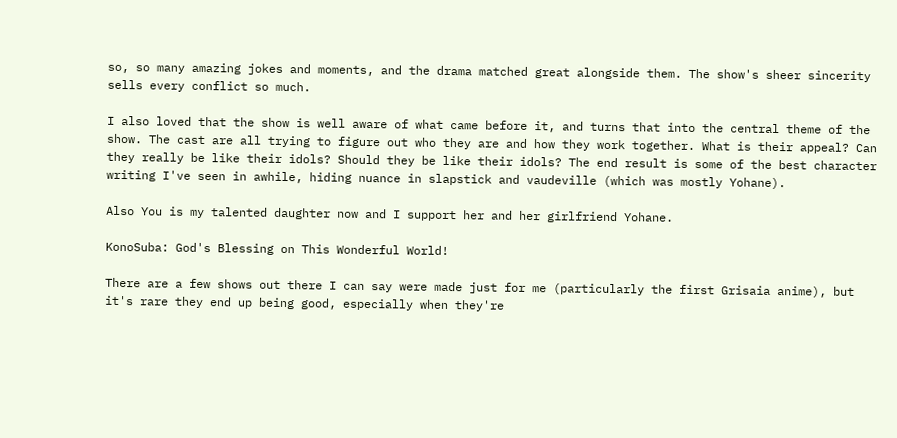so, so many amazing jokes and moments, and the drama matched great alongside them. The show's sheer sincerity sells every conflict so much.

I also loved that the show is well aware of what came before it, and turns that into the central theme of the show. The cast are all trying to figure out who they are and how they work together. What is their appeal? Can they really be like their idols? Should they be like their idols? The end result is some of the best character writing I've seen in awhile, hiding nuance in slapstick and vaudeville (which was mostly Yohane).

Also You is my talented daughter now and I support her and her girlfriend Yohane.

KonoSuba: God's Blessing on This Wonderful World!

There are a few shows out there I can say were made just for me (particularly the first Grisaia anime), but it's rare they end up being good, especially when they're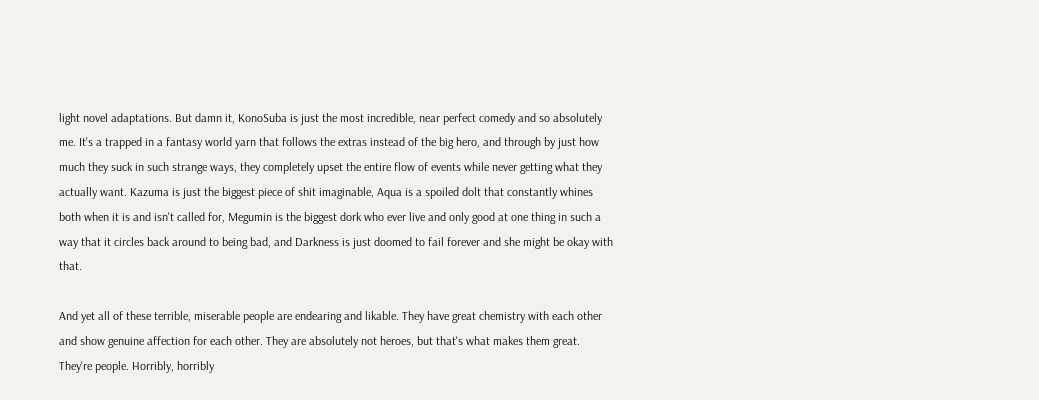light novel adaptations. But damn it, KonoSuba is just the most incredible, near perfect comedy and so absolutely me. It's a trapped in a fantasy world yarn that follows the extras instead of the big hero, and through by just how much they suck in such strange ways, they completely upset the entire flow of events while never getting what they actually want. Kazuma is just the biggest piece of shit imaginable, Aqua is a spoiled dolt that constantly whines both when it is and isn't called for, Megumin is the biggest dork who ever live and only good at one thing in such a way that it circles back around to being bad, and Darkness is just doomed to fail forever and she might be okay with that.

And yet all of these terrible, miserable people are endearing and likable. They have great chemistry with each other and show genuine affection for each other. They are absolutely not heroes, but that's what makes them great. They're people. Horribly, horribly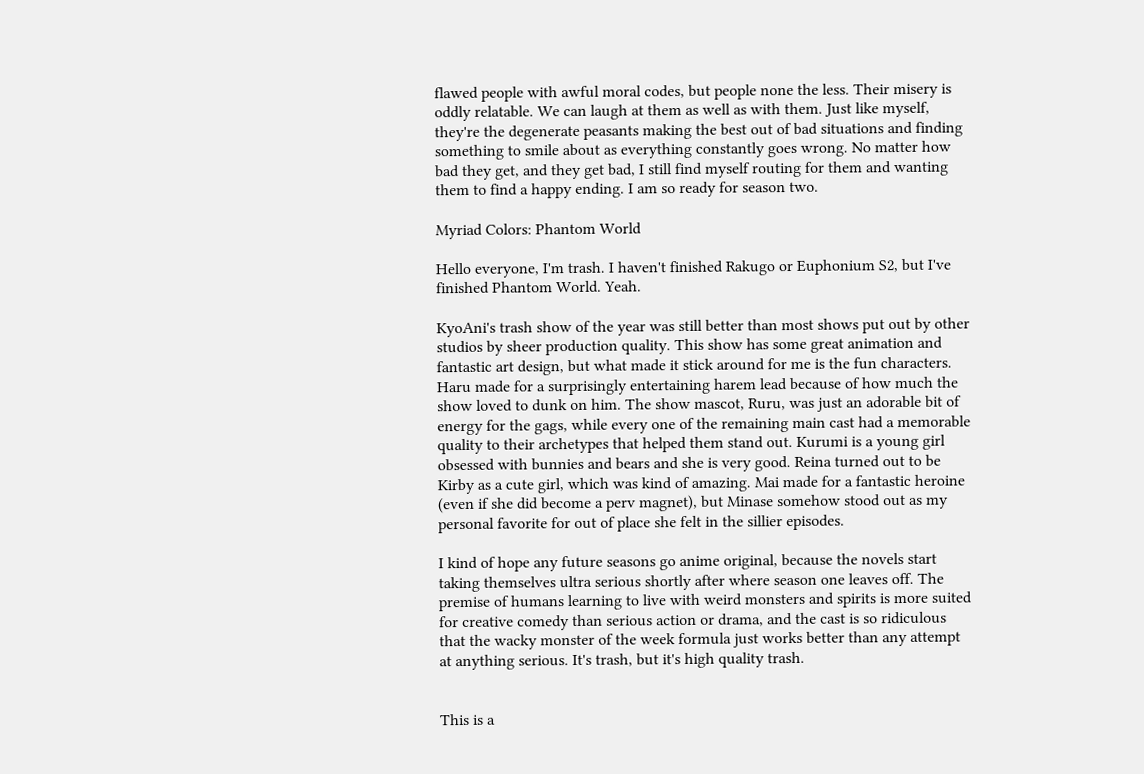flawed people with awful moral codes, but people none the less. Their misery is oddly relatable. We can laugh at them as well as with them. Just like myself, they're the degenerate peasants making the best out of bad situations and finding something to smile about as everything constantly goes wrong. No matter how bad they get, and they get bad, I still find myself routing for them and wanting them to find a happy ending. I am so ready for season two.

Myriad Colors: Phantom World

Hello everyone, I'm trash. I haven't finished Rakugo or Euphonium S2, but I've finished Phantom World. Yeah.

KyoAni's trash show of the year was still better than most shows put out by other studios by sheer production quality. This show has some great animation and fantastic art design, but what made it stick around for me is the fun characters. Haru made for a surprisingly entertaining harem lead because of how much the show loved to dunk on him. The show mascot, Ruru, was just an adorable bit of energy for the gags, while every one of the remaining main cast had a memorable quality to their archetypes that helped them stand out. Kurumi is a young girl obsessed with bunnies and bears and she is very good. Reina turned out to be Kirby as a cute girl, which was kind of amazing. Mai made for a fantastic heroine (even if she did become a perv magnet), but Minase somehow stood out as my personal favorite for out of place she felt in the sillier episodes.

I kind of hope any future seasons go anime original, because the novels start taking themselves ultra serious shortly after where season one leaves off. The premise of humans learning to live with weird monsters and spirits is more suited for creative comedy than serious action or drama, and the cast is so ridiculous that the wacky monster of the week formula just works better than any attempt at anything serious. It's trash, but it's high quality trash.


This is a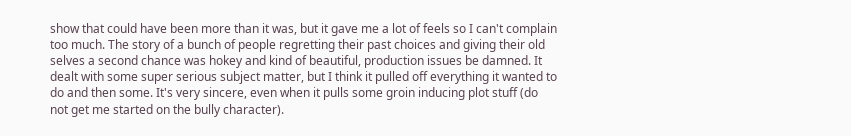show that could have been more than it was, but it gave me a lot of feels so I can't complain too much. The story of a bunch of people regretting their past choices and giving their old selves a second chance was hokey and kind of beautiful, production issues be damned. It dealt with some super serious subject matter, but I think it pulled off everything it wanted to do and then some. It's very sincere, even when it pulls some groin inducing plot stuff (do not get me started on the bully character).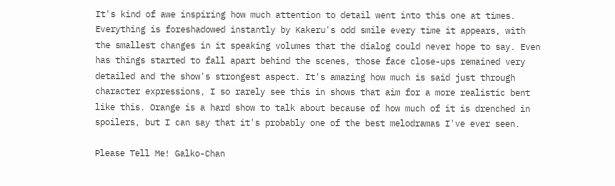It's kind of awe inspiring how much attention to detail went into this one at times. Everything is foreshadowed instantly by Kakeru's odd smile every time it appears, with the smallest changes in it speaking volumes that the dialog could never hope to say. Even has things started to fall apart behind the scenes, those face close-ups remained very detailed and the show's strongest aspect. It's amazing how much is said just through character expressions, I so rarely see this in shows that aim for a more realistic bent like this. Orange is a hard show to talk about because of how much of it is drenched in spoilers, but I can say that it's probably one of the best melodramas I've ever seen.

Please Tell Me! Galko-Chan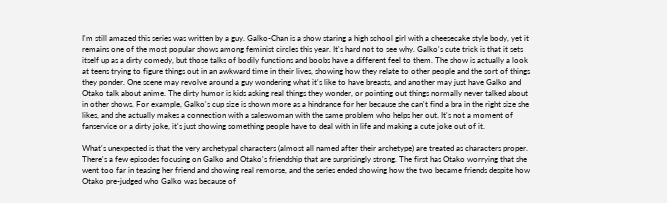I'm still amazed this series was written by a guy. Galko-Chan is a show staring a high school girl with a cheesecake style body, yet it remains one of the most popular shows among feminist circles this year. It's hard not to see why. Galko's cute trick is that it sets itself up as a dirty comedy, but those talks of bodily functions and boobs have a different feel to them. The show is actually a look at teens trying to figure things out in an awkward time in their lives, showing how they relate to other people and the sort of things they ponder. One scene may revolve around a guy wondering what it's like to have breasts, and another may just have Galko and Otako talk about anime. The dirty humor is kids asking real things they wonder, or pointing out things normally never talked about in other shows. For example, Galko's cup size is shown more as a hindrance for her because she can't find a bra in the right size she likes, and she actually makes a connection with a saleswoman with the same problem who helps her out. It's not a moment of fanservice or a dirty joke, it's just showing something people have to deal with in life and making a cute joke out of it.

What's unexpected is that the very archetypal characters (almost all named after their archetype) are treated as characters proper. There's a few episodes focusing on Galko and Otako's friendship that are surprisingly strong. The first has Otako worrying that she went too far in teasing her friend and showing real remorse, and the series ended showing how the two became friends despite how Otako pre-judged who Galko was because of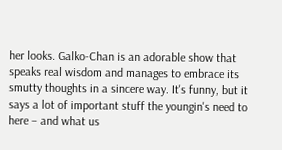her looks. Galko-Chan is an adorable show that speaks real wisdom and manages to embrace its smutty thoughts in a sincere way. It's funny, but it says a lot of important stuff the youngin's need to here – and what us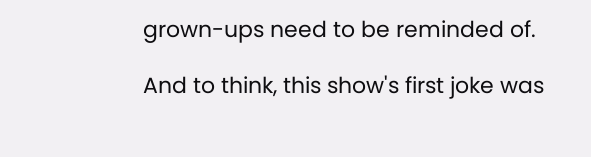grown-ups need to be reminded of.

And to think, this show's first joke was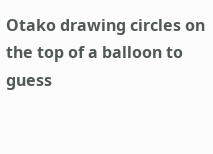Otako drawing circles on the top of a balloon to guess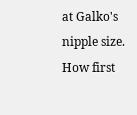at Galko's nipple size. How first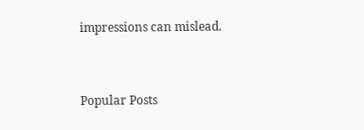impressions can mislead.


Popular Posts